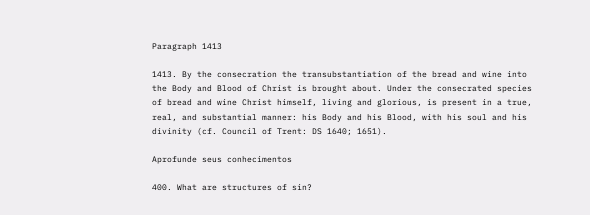Paragraph 1413

1413. By the consecration the transubstantiation of the bread and wine into the Body and Blood of Christ is brought about. Under the consecrated species of bread and wine Christ himself, living and glorious, is present in a true, real, and substantial manner: his Body and his Blood, with his soul and his divinity (cf. Council of Trent: DS 1640; 1651).

Aprofunde seus conhecimentos

400. What are structures of sin?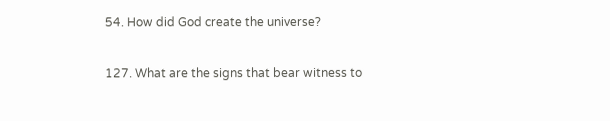54. How did God create the universe?

127. What are the signs that bear witness to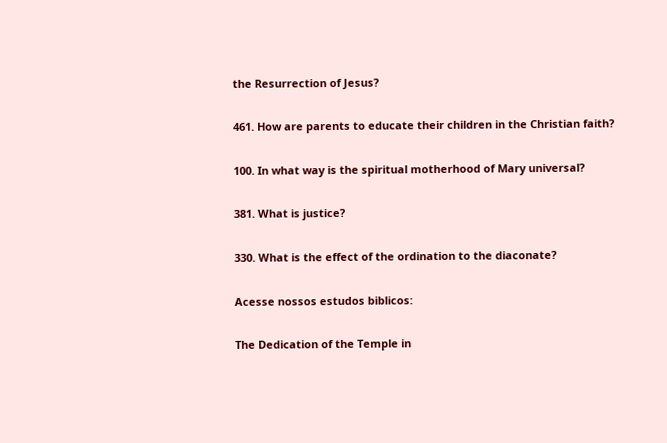the Resurrection of Jesus?

461. How are parents to educate their children in the Christian faith?

100. In what way is the spiritual motherhood of Mary universal?

381. What is justice?

330. What is the effect of the ordination to the diaconate?

Acesse nossos estudos biblicos:

The Dedication of the Temple in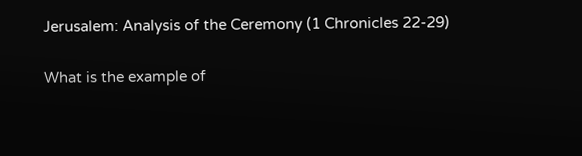Jerusalem: Analysis of the Ceremony (1 Chronicles 22-29)

What is the example of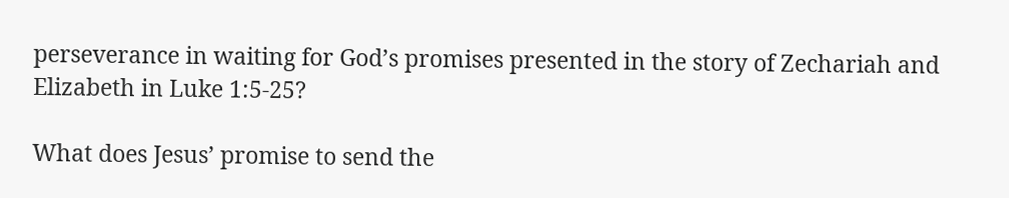perseverance in waiting for God’s promises presented in the story of Zechariah and Elizabeth in Luke 1:5-25?

What does Jesus’ promise to send the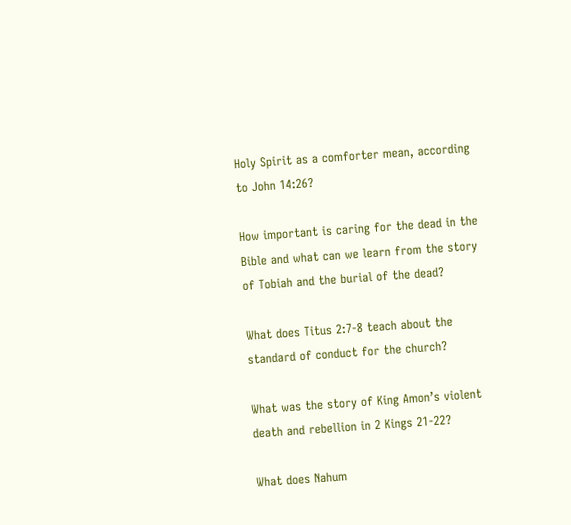Holy Spirit as a comforter mean, according to John 14:26?

How important is caring for the dead in the Bible and what can we learn from the story of Tobiah and the burial of the dead?

What does Titus 2:7-8 teach about the standard of conduct for the church?

What was the story of King Amon’s violent death and rebellion in 2 Kings 21-22?

What does Nahum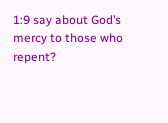1:9 say about God’s mercy to those who repent?